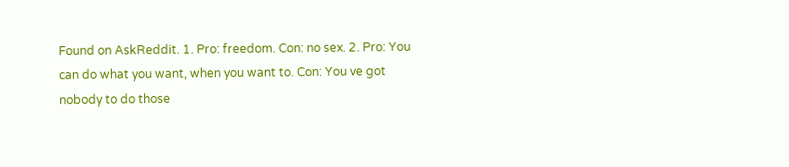Found on AskReddit. 1. Pro: freedom. Con: no sex. 2. Pro: You can do what you want, when you want to. Con: You ve got nobody to do those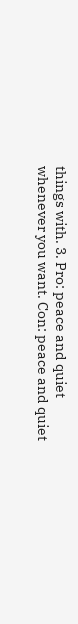things with. 3. Pro: peace and quiet whenever you want. Con: peace and quiet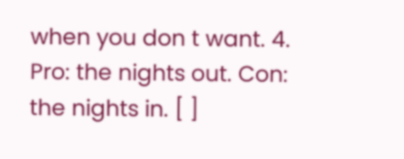when you don t want. 4. Pro: the nights out. Con: the nights in. [ ]